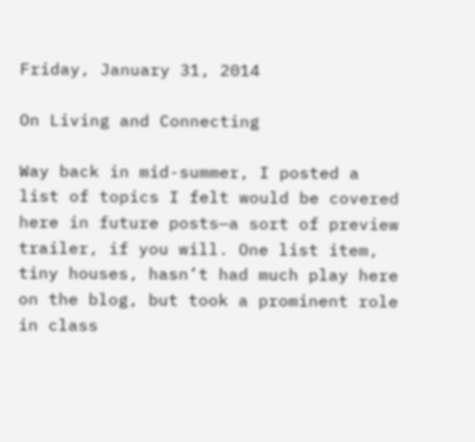Friday, January 31, 2014

On Living and Connecting

Way back in mid-summer, I posted a list of topics I felt would be covered here in future posts—a sort of preview trailer, if you will. One list item, tiny houses, hasn’t had much play here on the blog, but took a prominent role in class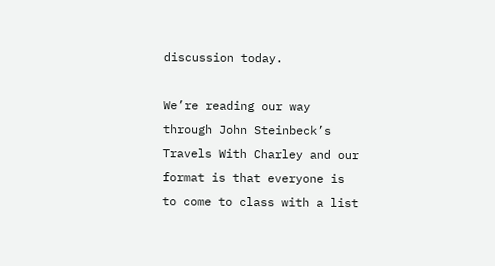discussion today.

We’re reading our way through John Steinbeck’s Travels With Charley and our format is that everyone is to come to class with a list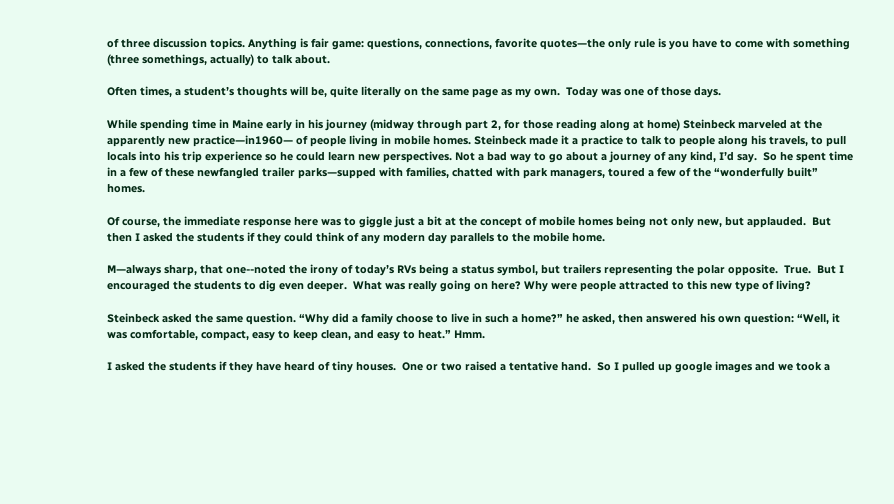of three discussion topics. Anything is fair game: questions, connections, favorite quotes—the only rule is you have to come with something (three somethings, actually) to talk about.

Often times, a student’s thoughts will be, quite literally on the same page as my own.  Today was one of those days.

While spending time in Maine early in his journey (midway through part 2, for those reading along at home) Steinbeck marveled at the apparently new practice—in1960— of people living in mobile homes. Steinbeck made it a practice to talk to people along his travels, to pull locals into his trip experience so he could learn new perspectives. Not a bad way to go about a journey of any kind, I’d say.  So he spent time in a few of these newfangled trailer parks—supped with families, chatted with park managers, toured a few of the “wonderfully built” homes.

Of course, the immediate response here was to giggle just a bit at the concept of mobile homes being not only new, but applauded.  But then I asked the students if they could think of any modern day parallels to the mobile home.

M—always sharp, that one--noted the irony of today’s RVs being a status symbol, but trailers representing the polar opposite.  True.  But I encouraged the students to dig even deeper.  What was really going on here? Why were people attracted to this new type of living?

Steinbeck asked the same question. “Why did a family choose to live in such a home?” he asked, then answered his own question: “Well, it was comfortable, compact, easy to keep clean, and easy to heat.” Hmm.

I asked the students if they have heard of tiny houses.  One or two raised a tentative hand.  So I pulled up google images and we took a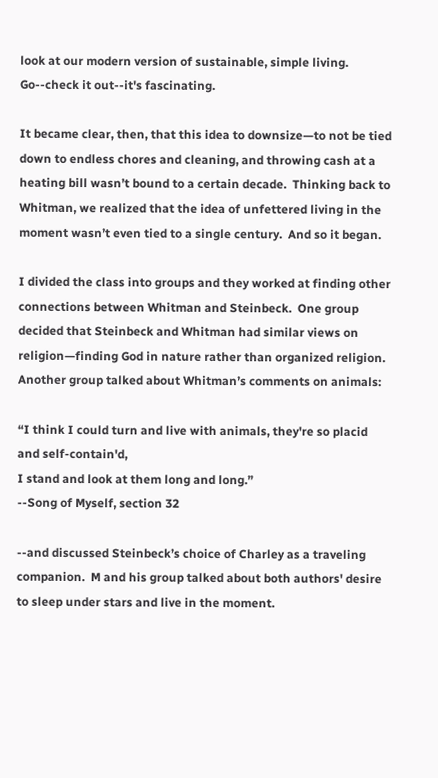look at our modern version of sustainable, simple living.  Go--check it out--it's fascinating.

It became clear, then, that this idea to downsize—to not be tied down to endless chores and cleaning, and throwing cash at a heating bill wasn’t bound to a certain decade.  Thinking back to Whitman, we realized that the idea of unfettered living in the moment wasn’t even tied to a single century.  And so it began.

I divided the class into groups and they worked at finding other connections between Whitman and Steinbeck.  One group decided that Steinbeck and Whitman had similar views on religion—finding God in nature rather than organized religion.  Another group talked about Whitman’s comments on animals:

“I think I could turn and live with animals, they're so placid
and self-contain'd,
I stand and look at them long and long.”
--Song of Myself, section 32

--and discussed Steinbeck’s choice of Charley as a traveling companion.  M and his group talked about both authors' desire to sleep under stars and live in the moment.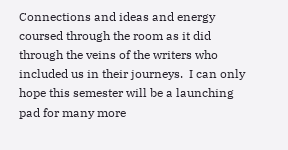Connections and ideas and energy coursed through the room as it did through the veins of the writers who included us in their journeys.  I can only hope this semester will be a launching pad for many more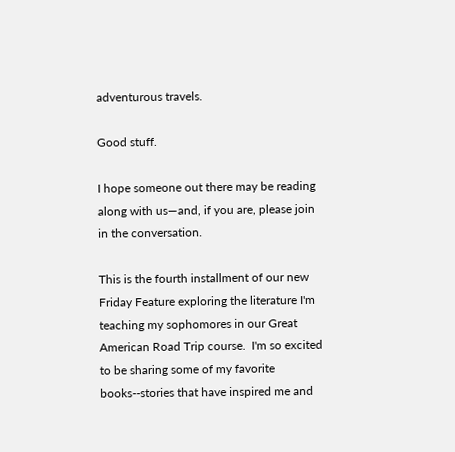adventurous travels.

Good stuff.

I hope someone out there may be reading along with us—and, if you are, please join in the conversation.

This is the fourth installment of our new Friday Feature exploring the literature I'm teaching my sophomores in our Great American Road Trip course.  I'm so excited to be sharing some of my favorite books--stories that have inspired me and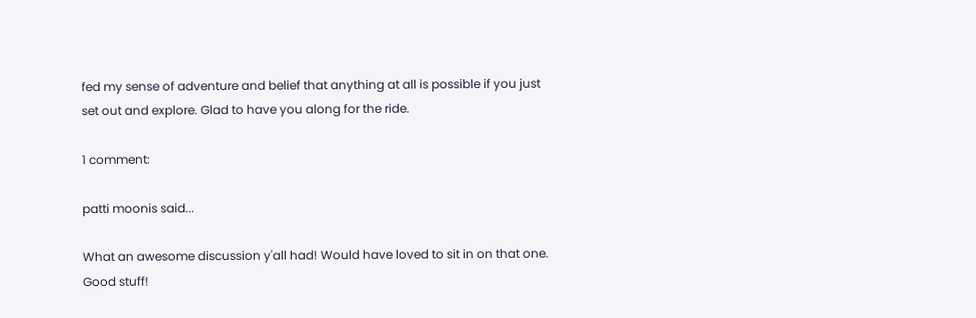fed my sense of adventure and belief that anything at all is possible if you just set out and explore. Glad to have you along for the ride.

1 comment:

patti moonis said...

What an awesome discussion y'all had! Would have loved to sit in on that one. Good stuff!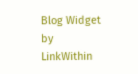Blog Widget by LinkWithin